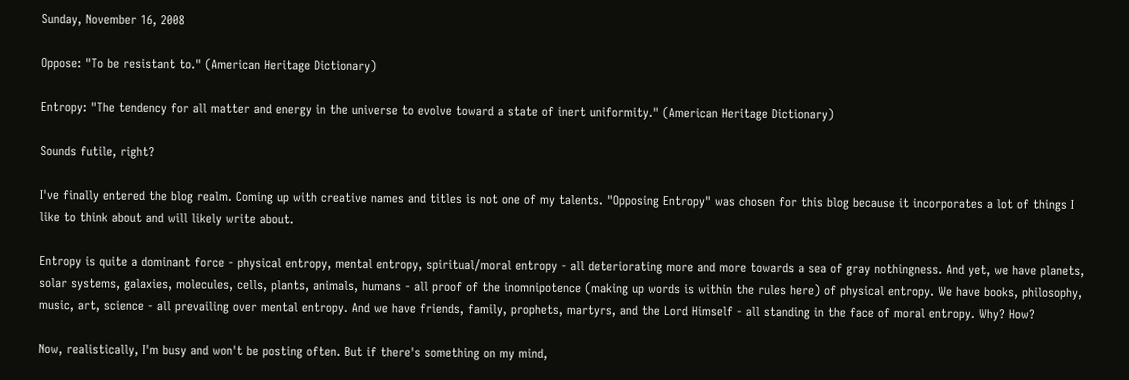Sunday, November 16, 2008

Oppose: "To be resistant to." (American Heritage Dictionary)

Entropy: "The tendency for all matter and energy in the universe to evolve toward a state of inert uniformity." (American Heritage Dictionary)

Sounds futile, right?

I've finally entered the blog realm. Coming up with creative names and titles is not one of my talents. "Opposing Entropy" was chosen for this blog because it incorporates a lot of things I like to think about and will likely write about.

Entropy is quite a dominant force - physical entropy, mental entropy, spiritual/moral entropy - all deteriorating more and more towards a sea of gray nothingness. And yet, we have planets, solar systems, galaxies, molecules, cells, plants, animals, humans - all proof of the inomnipotence (making up words is within the rules here) of physical entropy. We have books, philosophy, music, art, science - all prevailing over mental entropy. And we have friends, family, prophets, martyrs, and the Lord Himself - all standing in the face of moral entropy. Why? How?

Now, realistically, I'm busy and won't be posting often. But if there's something on my mind,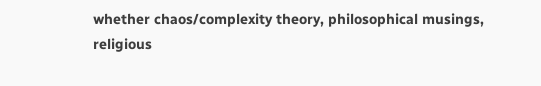whether chaos/complexity theory, philosophical musings, religious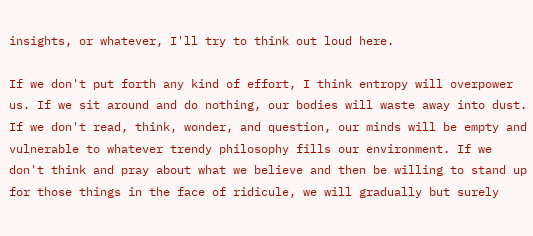insights, or whatever, I'll try to think out loud here.

If we don't put forth any kind of effort, I think entropy will overpower us. If we sit around and do nothing, our bodies will waste away into dust. If we don't read, think, wonder, and question, our minds will be empty and vulnerable to whatever trendy philosophy fills our environment. If we don't think and pray about what we believe and then be willing to stand up for those things in the face of ridicule, we will gradually but surely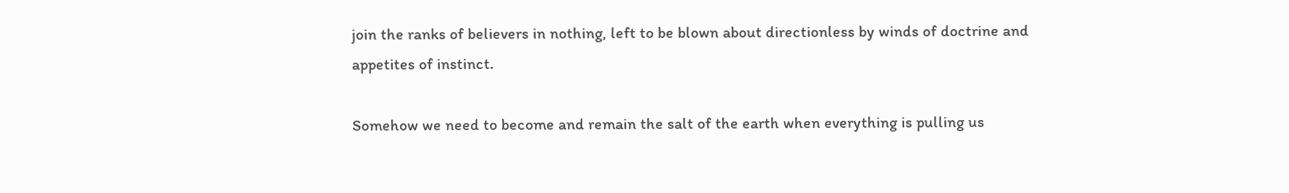join the ranks of believers in nothing, left to be blown about directionless by winds of doctrine and appetites of instinct.

Somehow we need to become and remain the salt of the earth when everything is pulling us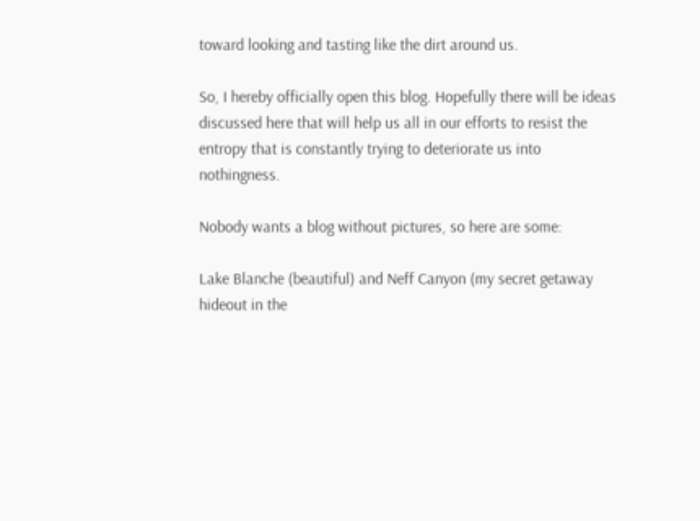toward looking and tasting like the dirt around us.

So, I hereby officially open this blog. Hopefully there will be ideas discussed here that will help us all in our efforts to resist the entropy that is constantly trying to deteriorate us into nothingness.

Nobody wants a blog without pictures, so here are some:

Lake Blanche (beautiful) and Neff Canyon (my secret getaway hideout in the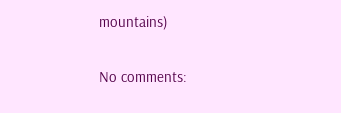mountains)

No comments: